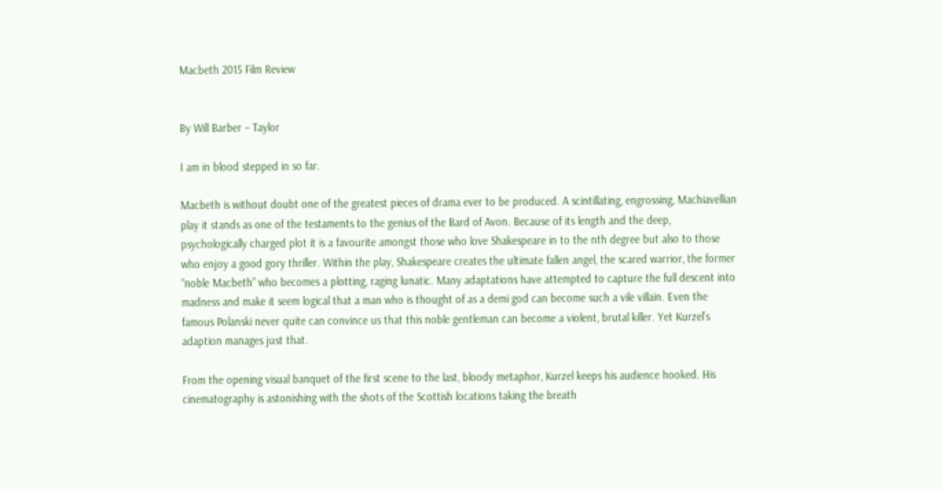Macbeth 2015 Film Review


By Will Barber – Taylor

I am in blood stepped in so far.

Macbeth is without doubt one of the greatest pieces of drama ever to be produced. A scintillating, engrossing, Machiavellian play it stands as one of the testaments to the genius of the Bard of Avon. Because of its length and the deep, psychologically charged plot it is a favourite amongst those who love Shakespeare in to the nth degree but also to those who enjoy a good gory thriller. Within the play, Shakespeare creates the ultimate fallen angel, the scared warrior, the former “noble Macbeth” who becomes a plotting, raging lunatic. Many adaptations have attempted to capture the full descent into madness and make it seem logical that a man who is thought of as a demi god can become such a vile villain. Even the famous Polanski never quite can convince us that this noble gentleman can become a violent, brutal killer. Yet Kurzel’s adaption manages just that.

From the opening visual banquet of the first scene to the last, bloody metaphor, Kurzel keeps his audience hooked. His cinematography is astonishing with the shots of the Scottish locations taking the breath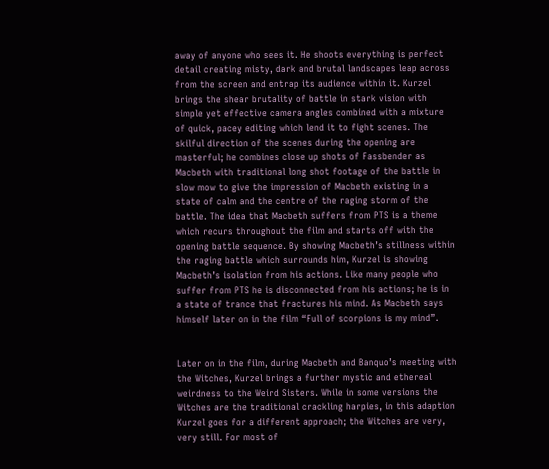away of anyone who sees it. He shoots everything is perfect detail creating misty, dark and brutal landscapes leap across from the screen and entrap its audience within it. Kurzel brings the shear brutality of battle in stark vision with simple yet effective camera angles combined with a mixture of quick, pacey editing which lend it to fight scenes. The skilful direction of the scenes during the opening are masterful; he combines close up shots of Fassbender as Macbeth with traditional long shot footage of the battle in slow mow to give the impression of Macbeth existing in a state of calm and the centre of the raging storm of the battle. The idea that Macbeth suffers from PTS is a theme which recurs throughout the film and starts off with the opening battle sequence. By showing Macbeth’s stillness within the raging battle which surrounds him, Kurzel is showing Macbeth’s isolation from his actions. Like many people who suffer from PTS he is disconnected from his actions; he is in a state of trance that fractures his mind. As Macbeth says himself later on in the film “Full of scorpions is my mind”.


Later on in the film, during Macbeth and Banquo’s meeting with the Witches, Kurzel brings a further mystic and ethereal weirdness to the Weird Sisters. While in some versions the Witches are the traditional crackling harpies, in this adaption Kurzel goes for a different approach; the Witches are very, very still. For most of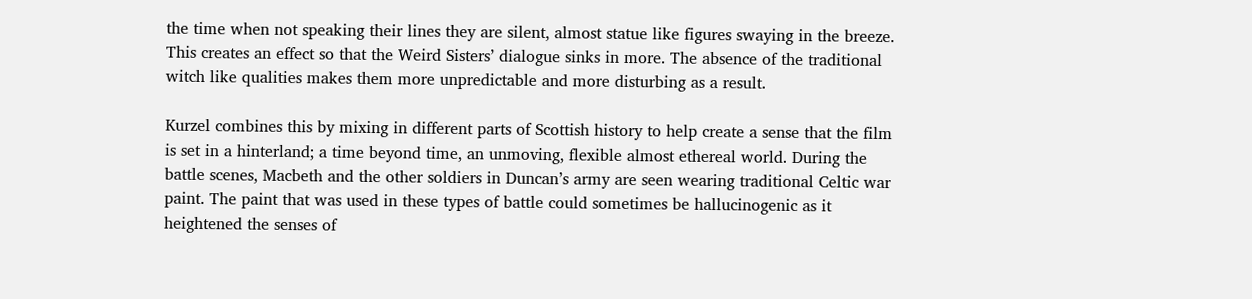the time when not speaking their lines they are silent, almost statue like figures swaying in the breeze. This creates an effect so that the Weird Sisters’ dialogue sinks in more. The absence of the traditional witch like qualities makes them more unpredictable and more disturbing as a result.

Kurzel combines this by mixing in different parts of Scottish history to help create a sense that the film is set in a hinterland; a time beyond time, an unmoving, flexible almost ethereal world. During the battle scenes, Macbeth and the other soldiers in Duncan’s army are seen wearing traditional Celtic war paint. The paint that was used in these types of battle could sometimes be hallucinogenic as it heightened the senses of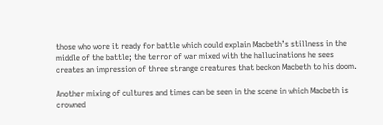those who wore it ready for battle which could explain Macbeth’s stillness in the middle of the battle; the terror of war mixed with the hallucinations he sees creates an impression of three strange creatures that beckon Macbeth to his doom.

Another mixing of cultures and times can be seen in the scene in which Macbeth is crowned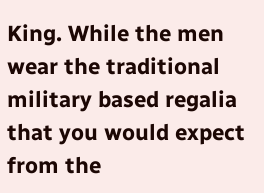King. While the men wear the traditional military based regalia that you would expect from the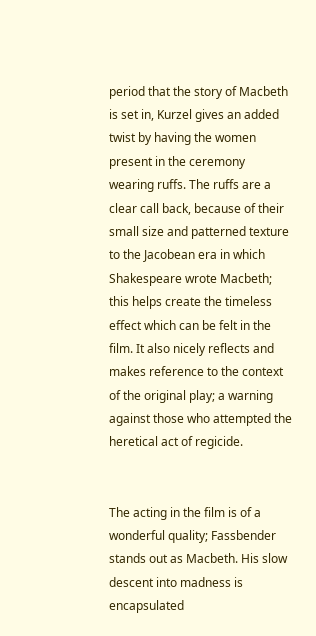period that the story of Macbeth is set in, Kurzel gives an added twist by having the women present in the ceremony wearing ruffs. The ruffs are a clear call back, because of their small size and patterned texture to the Jacobean era in which Shakespeare wrote Macbeth; this helps create the timeless effect which can be felt in the film. It also nicely reflects and makes reference to the context of the original play; a warning against those who attempted the heretical act of regicide.


The acting in the film is of a wonderful quality; Fassbender stands out as Macbeth. His slow descent into madness is encapsulated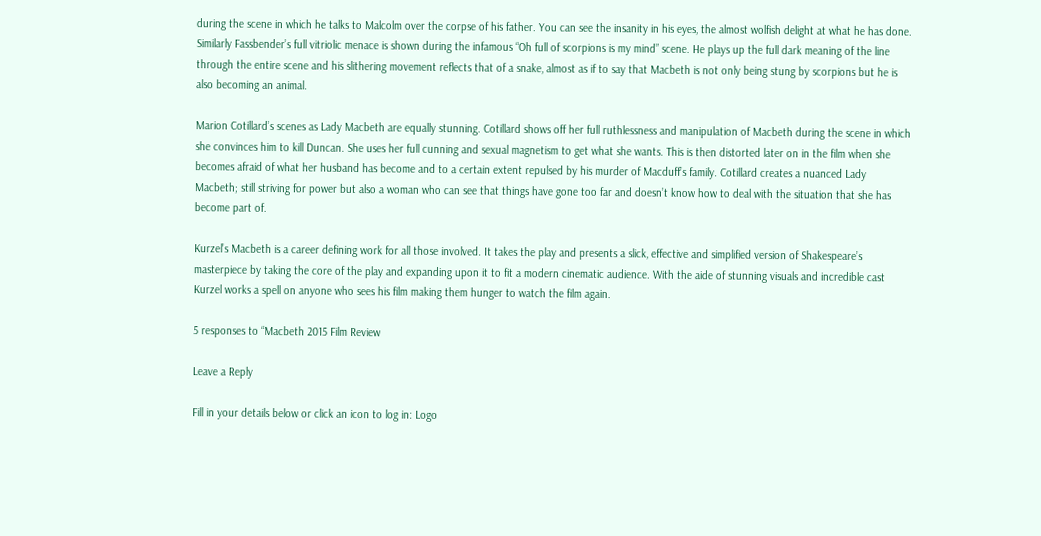during the scene in which he talks to Malcolm over the corpse of his father. You can see the insanity in his eyes, the almost wolfish delight at what he has done. Similarly Fassbender’s full vitriolic menace is shown during the infamous “Oh full of scorpions is my mind” scene. He plays up the full dark meaning of the line through the entire scene and his slithering movement reflects that of a snake, almost as if to say that Macbeth is not only being stung by scorpions but he is also becoming an animal.

Marion Cotillard’s scenes as Lady Macbeth are equally stunning. Cotillard shows off her full ruthlessness and manipulation of Macbeth during the scene in which she convinces him to kill Duncan. She uses her full cunning and sexual magnetism to get what she wants. This is then distorted later on in the film when she becomes afraid of what her husband has become and to a certain extent repulsed by his murder of Macduff’s family. Cotillard creates a nuanced Lady Macbeth; still striving for power but also a woman who can see that things have gone too far and doesn’t know how to deal with the situation that she has become part of.

Kurzel’s Macbeth is a career defining work for all those involved. It takes the play and presents a slick, effective and simplified version of Shakespeare’s masterpiece by taking the core of the play and expanding upon it to fit a modern cinematic audience. With the aide of stunning visuals and incredible cast Kurzel works a spell on anyone who sees his film making them hunger to watch the film again.

5 responses to “Macbeth 2015 Film Review

Leave a Reply

Fill in your details below or click an icon to log in: Logo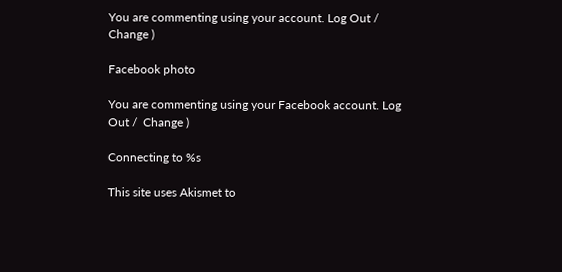You are commenting using your account. Log Out /  Change )

Facebook photo

You are commenting using your Facebook account. Log Out /  Change )

Connecting to %s

This site uses Akismet to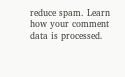reduce spam. Learn how your comment data is processed.